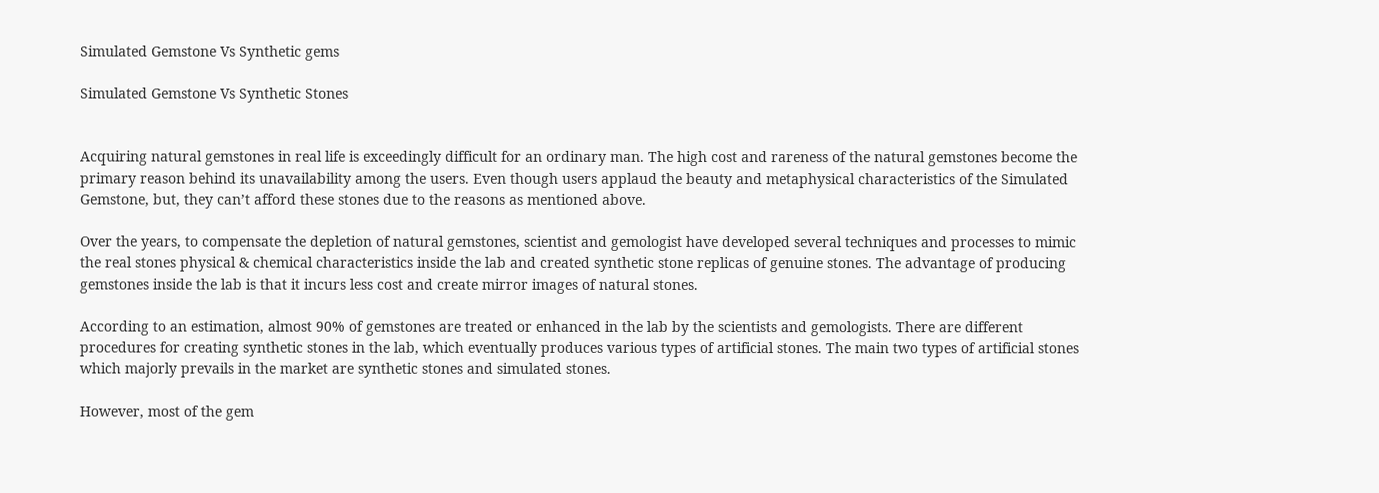Simulated Gemstone Vs Synthetic gems

Simulated Gemstone Vs Synthetic Stones


Acquiring natural gemstones in real life is exceedingly difficult for an ordinary man. The high cost and rareness of the natural gemstones become the primary reason behind its unavailability among the users. Even though users applaud the beauty and metaphysical characteristics of the Simulated Gemstone, but, they can’t afford these stones due to the reasons as mentioned above.

Over the years, to compensate the depletion of natural gemstones, scientist and gemologist have developed several techniques and processes to mimic the real stones physical & chemical characteristics inside the lab and created synthetic stone replicas of genuine stones. The advantage of producing gemstones inside the lab is that it incurs less cost and create mirror images of natural stones.

According to an estimation, almost 90% of gemstones are treated or enhanced in the lab by the scientists and gemologists. There are different procedures for creating synthetic stones in the lab, which eventually produces various types of artificial stones. The main two types of artificial stones which majorly prevails in the market are synthetic stones and simulated stones.

However, most of the gem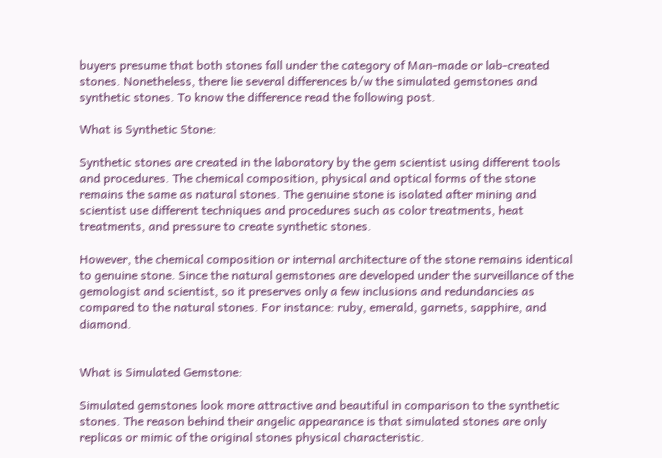buyers presume that both stones fall under the category of Man-made or lab-created stones. Nonetheless, there lie several differences b/w the simulated gemstones and synthetic stones. To know the difference read the following post.

What is Synthetic Stone:

Synthetic stones are created in the laboratory by the gem scientist using different tools and procedures. The chemical composition, physical and optical forms of the stone remains the same as natural stones. The genuine stone is isolated after mining and scientist use different techniques and procedures such as color treatments, heat treatments, and pressure to create synthetic stones.

However, the chemical composition or internal architecture of the stone remains identical to genuine stone. Since the natural gemstones are developed under the surveillance of the gemologist and scientist, so it preserves only a few inclusions and redundancies as compared to the natural stones. For instance: ruby, emerald, garnets, sapphire, and diamond.


What is Simulated Gemstone:

Simulated gemstones look more attractive and beautiful in comparison to the synthetic stones. The reason behind their angelic appearance is that simulated stones are only replicas or mimic of the original stones physical characteristic.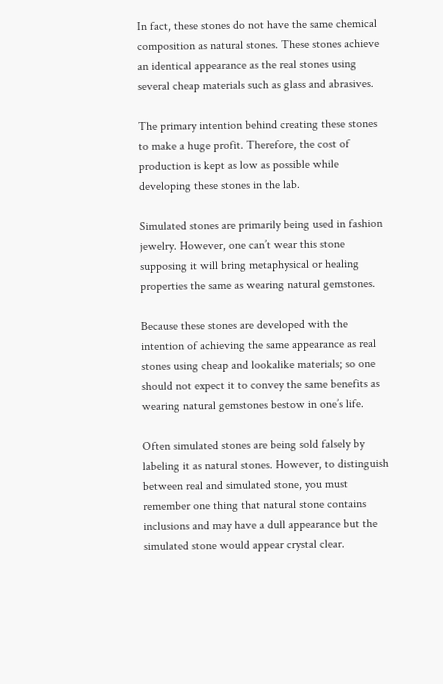In fact, these stones do not have the same chemical composition as natural stones. These stones achieve an identical appearance as the real stones using several cheap materials such as glass and abrasives.

The primary intention behind creating these stones to make a huge profit. Therefore, the cost of production is kept as low as possible while developing these stones in the lab.

Simulated stones are primarily being used in fashion jewelry. However, one can’t wear this stone supposing it will bring metaphysical or healing properties the same as wearing natural gemstones.

Because these stones are developed with the intention of achieving the same appearance as real stones using cheap and lookalike materials; so one should not expect it to convey the same benefits as wearing natural gemstones bestow in one’s life.

Often simulated stones are being sold falsely by labeling it as natural stones. However, to distinguish between real and simulated stone, you must remember one thing that natural stone contains inclusions and may have a dull appearance but the simulated stone would appear crystal clear.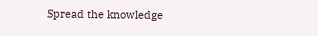Spread the knowledge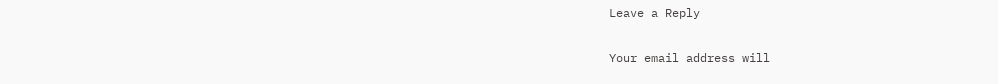Leave a Reply

Your email address will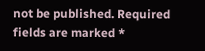not be published. Required fields are marked *